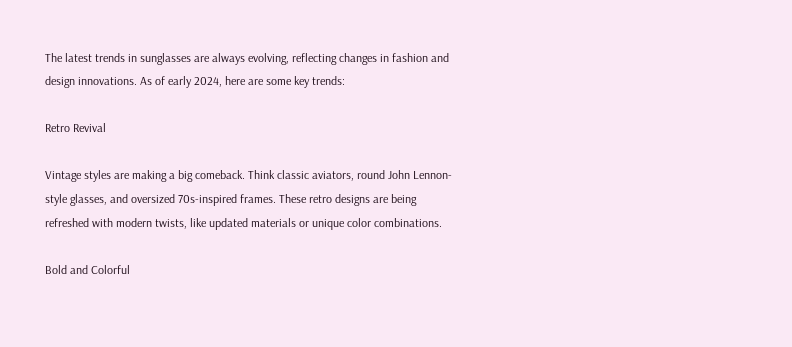The latest trends in sunglasses are always evolving, reflecting changes in fashion and design innovations. As of early 2024, here are some key trends:

Retro Revival

Vintage styles are making a big comeback. Think classic aviators, round John Lennon-style glasses, and oversized 70s-inspired frames. These retro designs are being refreshed with modern twists, like updated materials or unique color combinations.

Bold and Colorful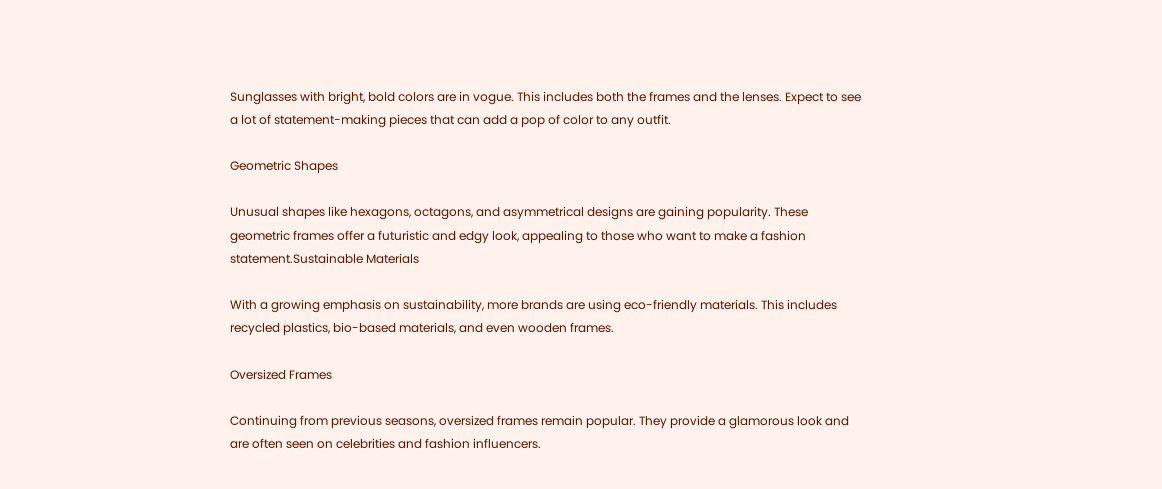Sunglasses with bright, bold colors are in vogue. This includes both the frames and the lenses. Expect to see a lot of statement-making pieces that can add a pop of color to any outfit.

Geometric Shapes

Unusual shapes like hexagons, octagons, and asymmetrical designs are gaining popularity. These geometric frames offer a futuristic and edgy look, appealing to those who want to make a fashion statement.Sustainable Materials

With a growing emphasis on sustainability, more brands are using eco-friendly materials. This includes recycled plastics, bio-based materials, and even wooden frames.

Oversized Frames

Continuing from previous seasons, oversized frames remain popular. They provide a glamorous look and are often seen on celebrities and fashion influencers.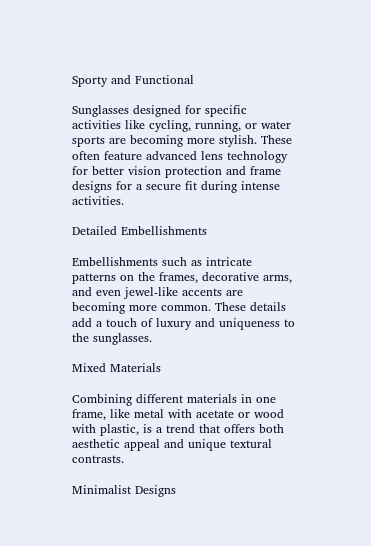Sporty and Functional

Sunglasses designed for specific activities like cycling, running, or water sports are becoming more stylish. These often feature advanced lens technology for better vision protection and frame designs for a secure fit during intense activities.

Detailed Embellishments

Embellishments such as intricate patterns on the frames, decorative arms, and even jewel-like accents are becoming more common. These details add a touch of luxury and uniqueness to the sunglasses.

Mixed Materials

Combining different materials in one frame, like metal with acetate or wood with plastic, is a trend that offers both aesthetic appeal and unique textural contrasts.

Minimalist Designs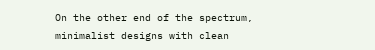On the other end of the spectrum, minimalist designs with clean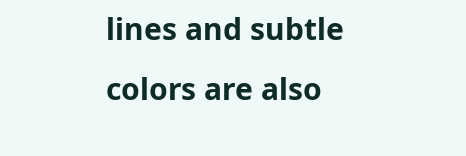lines and subtle colors are also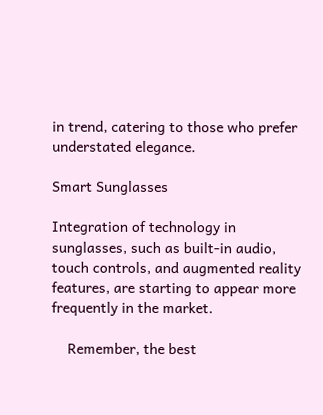in trend, catering to those who prefer understated elegance.

Smart Sunglasses

Integration of technology in sunglasses, such as built-in audio, touch controls, and augmented reality features, are starting to appear more frequently in the market.

    Remember, the best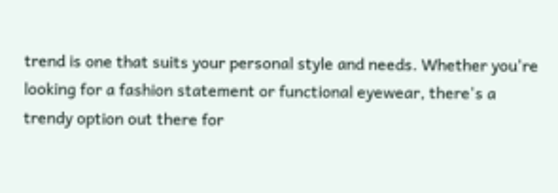trend is one that suits your personal style and needs. Whether you're looking for a fashion statement or functional eyewear, there's a trendy option out there for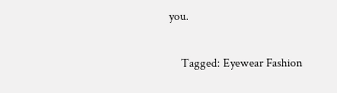you.

    Tagged: Eyewear Fashion